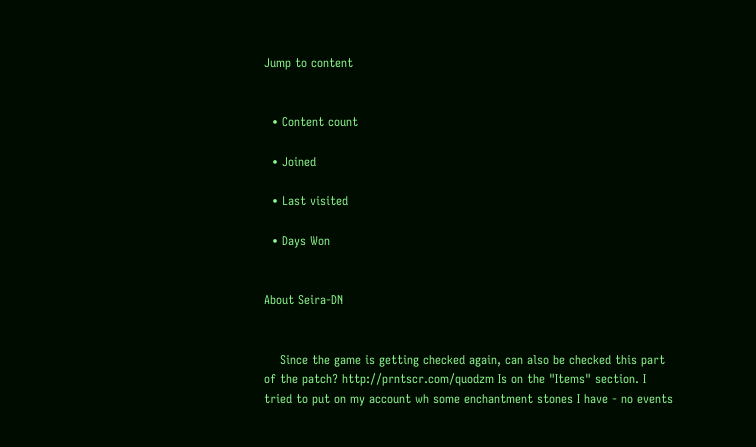Jump to content


  • Content count

  • Joined

  • Last visited

  • Days Won


About Seira-DN


    Since the game is getting checked again, can also be checked this part of the patch? http://prntscr.com/quodzm Is on the "Items" section. I tried to put on my account wh some enchantment stones I have - no events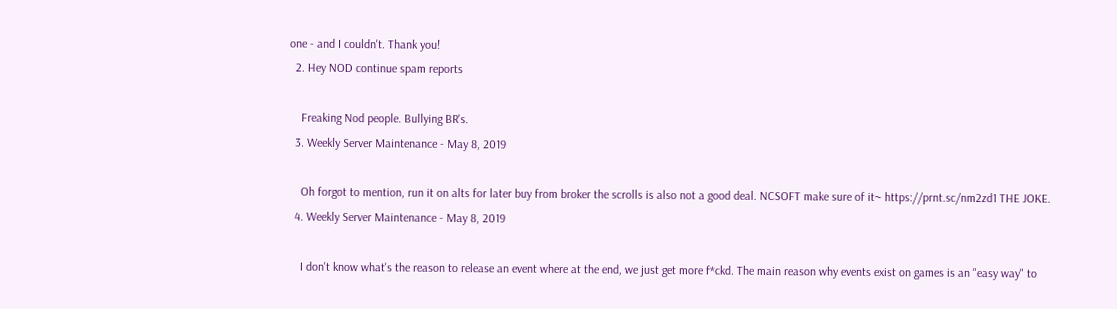one - and I couldn't. Thank you!
  2. Hey NOD continue spam reports

    Freaking Nod people. Bullying BR's.
  3. Weekly Server Maintenance - May 8, 2019

    Oh forgot to mention, run it on alts for later buy from broker the scrolls is also not a good deal. NCSOFT make sure of it~ https://prnt.sc/nm2zd1 THE JOKE.
  4. Weekly Server Maintenance - May 8, 2019

    I don't know what's the reason to release an event where at the end, we just get more f*ckd. The main reason why events exist on games is an "easy way" to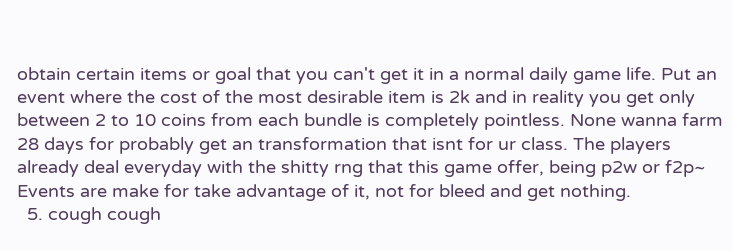obtain certain items or goal that you can't get it in a normal daily game life. Put an event where the cost of the most desirable item is 2k and in reality you get only between 2 to 10 coins from each bundle is completely pointless. None wanna farm 28 days for probably get an transformation that isnt for ur class. The players already deal everyday with the shitty rng that this game offer, being p2w or f2p~ Events are make for take advantage of it, not for bleed and get nothing.
  5. cough cough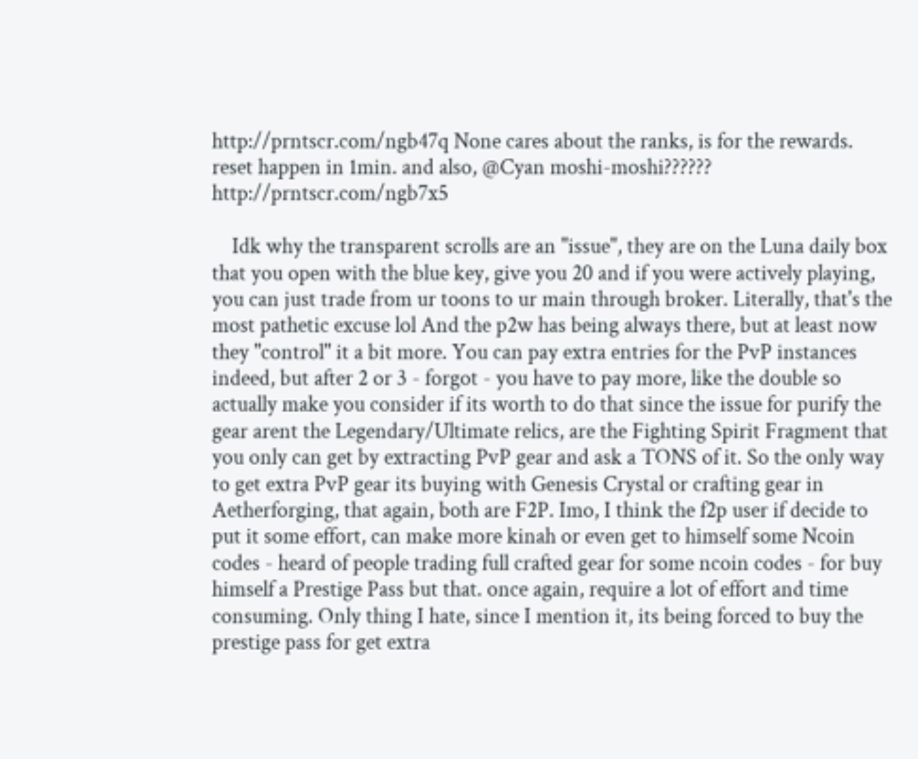http://prntscr.com/ngb47q None cares about the ranks, is for the rewards. reset happen in 1min. and also, @Cyan moshi-moshi?????? http://prntscr.com/ngb7x5

    Idk why the transparent scrolls are an "issue", they are on the Luna daily box that you open with the blue key, give you 20 and if you were actively playing, you can just trade from ur toons to ur main through broker. Literally, that's the most pathetic excuse lol And the p2w has being always there, but at least now they "control" it a bit more. You can pay extra entries for the PvP instances indeed, but after 2 or 3 - forgot - you have to pay more, like the double so actually make you consider if its worth to do that since the issue for purify the gear arent the Legendary/Ultimate relics, are the Fighting Spirit Fragment that you only can get by extracting PvP gear and ask a TONS of it. So the only way to get extra PvP gear its buying with Genesis Crystal or crafting gear in Aetherforging, that again, both are F2P. Imo, I think the f2p user if decide to put it some effort, can make more kinah or even get to himself some Ncoin codes - heard of people trading full crafted gear for some ncoin codes - for buy himself a Prestige Pass but that. once again, require a lot of effort and time consuming. Only thing I hate, since I mention it, its being forced to buy the prestige pass for get extra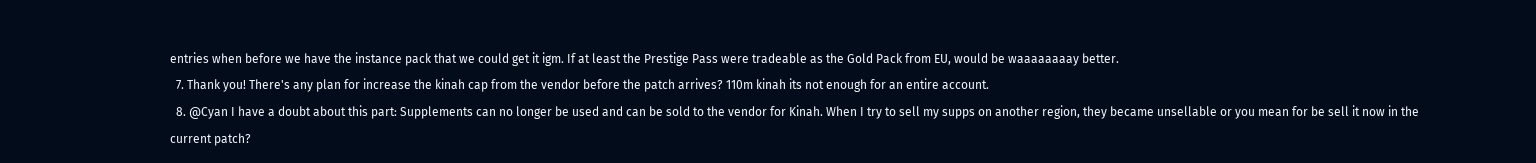entries when before we have the instance pack that we could get it igm. If at least the Prestige Pass were tradeable as the Gold Pack from EU, would be waaaaaaaay better.
  7. Thank you! There's any plan for increase the kinah cap from the vendor before the patch arrives? 110m kinah its not enough for an entire account.
  8. @Cyan I have a doubt about this part: Supplements can no longer be used and can be sold to the vendor for Kinah. When I try to sell my supps on another region, they became unsellable or you mean for be sell it now in the current patch?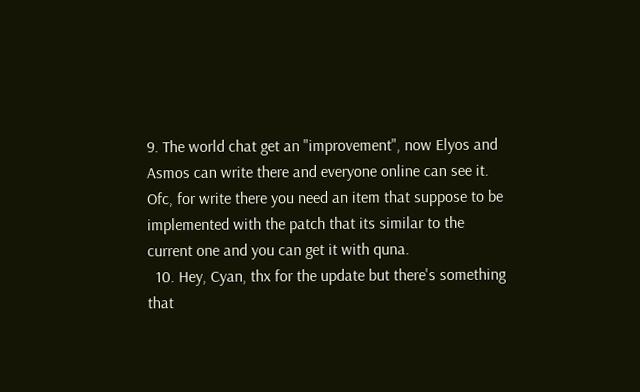9. The world chat get an "improvement", now Elyos and Asmos can write there and everyone online can see it. Ofc, for write there you need an item that suppose to be implemented with the patch that its similar to the current one and you can get it with quna.
  10. Hey, Cyan, thx for the update but there's something that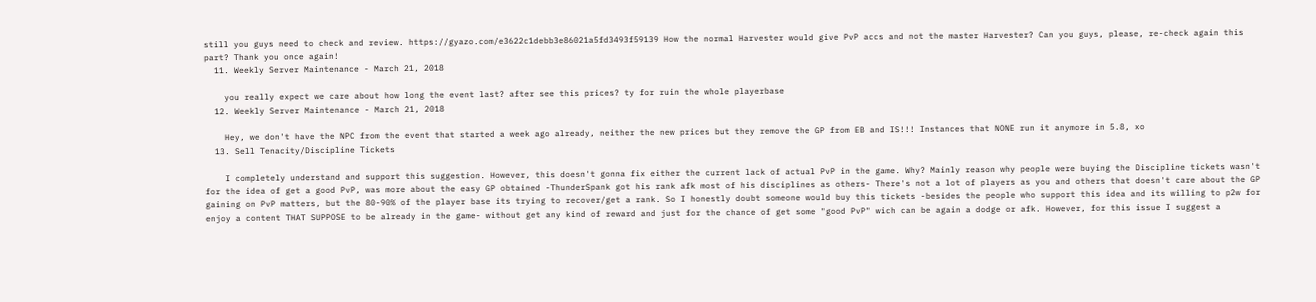still you guys need to check and review. https://gyazo.com/e3622c1debb3e86021a5fd3493f59139 How the normal Harvester would give PvP accs and not the master Harvester? Can you guys, please, re-check again this part? Thank you once again!
  11. Weekly Server Maintenance - March 21, 2018

    you really expect we care about how long the event last? after see this prices? ty for ruin the whole playerbase
  12. Weekly Server Maintenance - March 21, 2018

    Hey, we don't have the NPC from the event that started a week ago already, neither the new prices but they remove the GP from EB and IS!!! Instances that NONE run it anymore in 5.8, xo
  13. Sell Tenacity/Discipline Tickets

    I completely understand and support this suggestion. However, this doesn't gonna fix either the current lack of actual PvP in the game. Why? Mainly reason why people were buying the Discipline tickets wasn't for the idea of get a good PvP, was more about the easy GP obtained -ThunderSpank got his rank afk most of his disciplines as others- There's not a lot of players as you and others that doesn't care about the GP gaining on PvP matters, but the 80-90% of the player base its trying to recover/get a rank. So I honestly doubt someone would buy this tickets -besides the people who support this idea and its willing to p2w for enjoy a content THAT SUPPOSE to be already in the game- without get any kind of reward and just for the chance of get some "good PvP" wich can be again a dodge or afk. However, for this issue I suggest a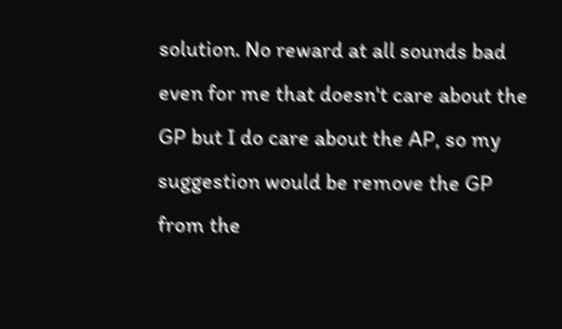solution. No reward at all sounds bad even for me that doesn't care about the GP but I do care about the AP, so my suggestion would be remove the GP from the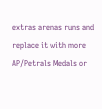extras arenas runs and replace it with more AP/Petrals Medals or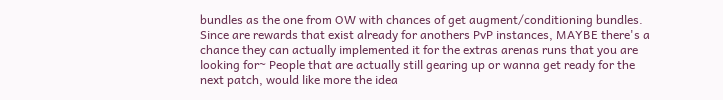bundles as the one from OW with chances of get augment/conditioning bundles. Since are rewards that exist already for anothers PvP instances, MAYBE there's a chance they can actually implemented it for the extras arenas runs that you are looking for~ People that are actually still gearing up or wanna get ready for the next patch, would like more the idea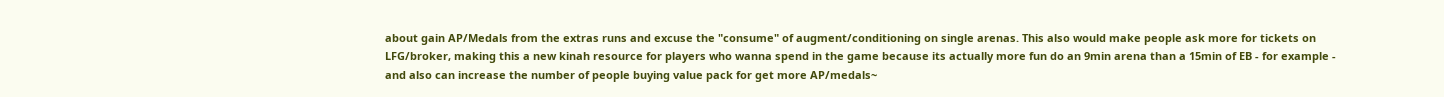about gain AP/Medals from the extras runs and excuse the "consume" of augment/conditioning on single arenas. This also would make people ask more for tickets on LFG/broker, making this a new kinah resource for players who wanna spend in the game because its actually more fun do an 9min arena than a 15min of EB - for example - and also can increase the number of people buying value pack for get more AP/medals~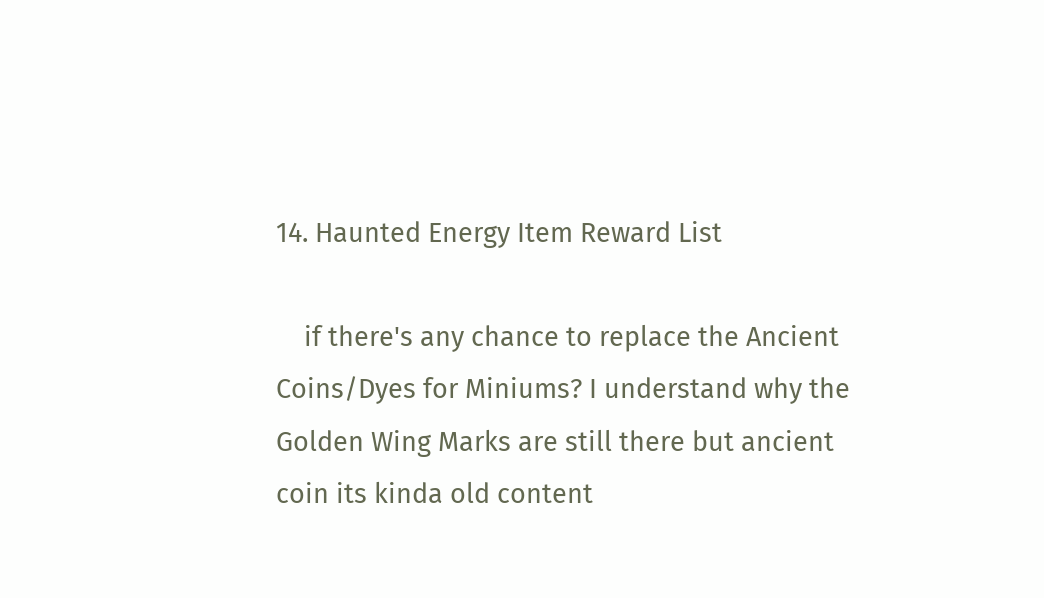14. Haunted Energy Item Reward List

    if there's any chance to replace the Ancient Coins/Dyes for Miniums? I understand why the Golden Wing Marks are still there but ancient coin its kinda old content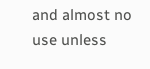and almost no use unless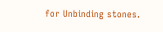for Unbinding stones.